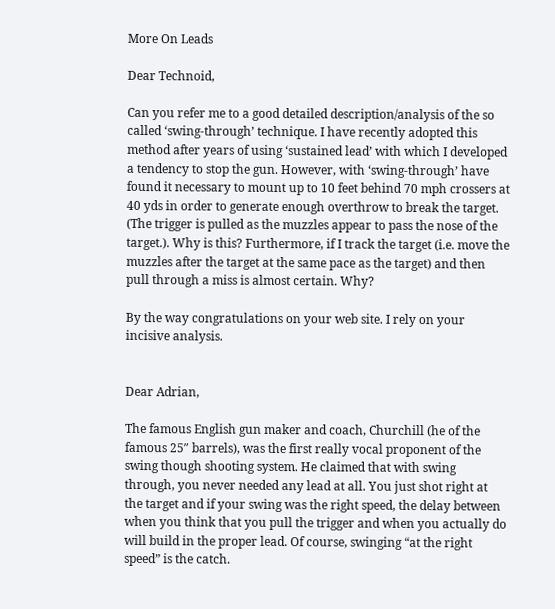More On Leads

Dear Technoid,

Can you refer me to a good detailed description/analysis of the so called ‘swing-through’ technique. I have recently adopted this method after years of using ‘sustained lead’ with which I developed a tendency to stop the gun. However, with ‘swing-through’ have found it necessary to mount up to 10 feet behind 70 mph crossers at 40 yds in order to generate enough overthrow to break the target. (The trigger is pulled as the muzzles appear to pass the nose of the target.). Why is this? Furthermore, if I track the target (i.e. move the muzzles after the target at the same pace as the target) and then pull through a miss is almost certain. Why?

By the way congratulations on your web site. I rely on your incisive analysis.


Dear Adrian,

The famous English gun maker and coach, Churchill (he of the famous 25″ barrels), was the first really vocal proponent of the swing though shooting system. He claimed that with swing through, you never needed any lead at all. You just shot right at the target and if your swing was the right speed, the delay between when you think that you pull the trigger and when you actually do will build in the proper lead. Of course, swinging “at the right speed” is the catch.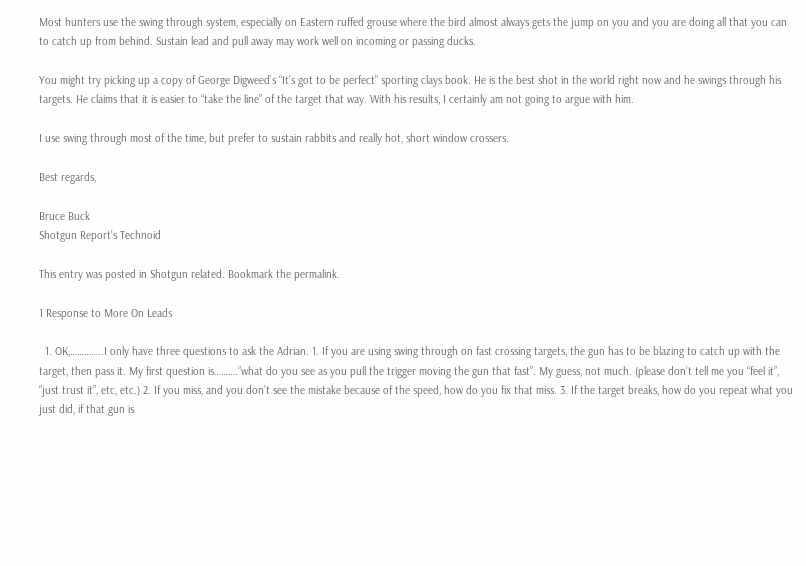Most hunters use the swing through system, especially on Eastern ruffed grouse where the bird almost always gets the jump on you and you are doing all that you can to catch up from behind. Sustain lead and pull away may work well on incoming or passing ducks.

You might try picking up a copy of George Digweed’s “It’s got to be perfect” sporting clays book. He is the best shot in the world right now and he swings through his targets. He claims that it is easier to “take the line” of the target that way. With his results, I certainly am not going to argue with him.

I use swing through most of the time, but prefer to sustain rabbits and really hot, short window crossers.

Best regards,

Bruce Buck
Shotgun Report’s Technoid

This entry was posted in Shotgun related. Bookmark the permalink.

1 Response to More On Leads

  1. OK,…………..I only have three questions to ask the Adrian. 1. If you are using swing through on fast crossing targets, the gun has to be blazing to catch up with the target, then pass it. My first question is……….”what do you see as you pull the trigger moving the gun that fast”. My guess, not much. (please don’t tell me you “feel it”, “just trust it”, etc, etc.) 2. If you miss, and you don’t see the mistake because of the speed, how do you fix that miss. 3. If the target breaks, how do you repeat what you just did, if that gun is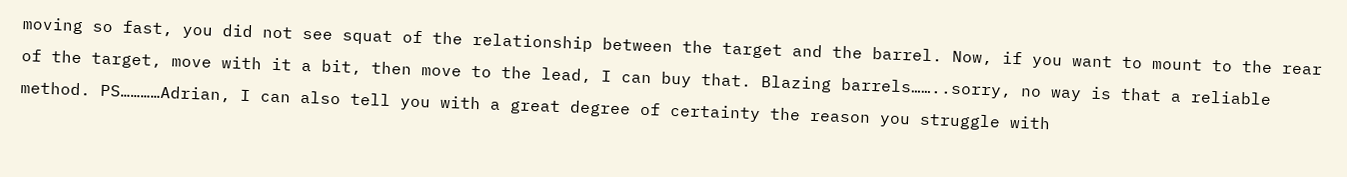moving so fast, you did not see squat of the relationship between the target and the barrel. Now, if you want to mount to the rear of the target, move with it a bit, then move to the lead, I can buy that. Blazing barrels……..sorry, no way is that a reliable method. PS…………Adrian, I can also tell you with a great degree of certainty the reason you struggle with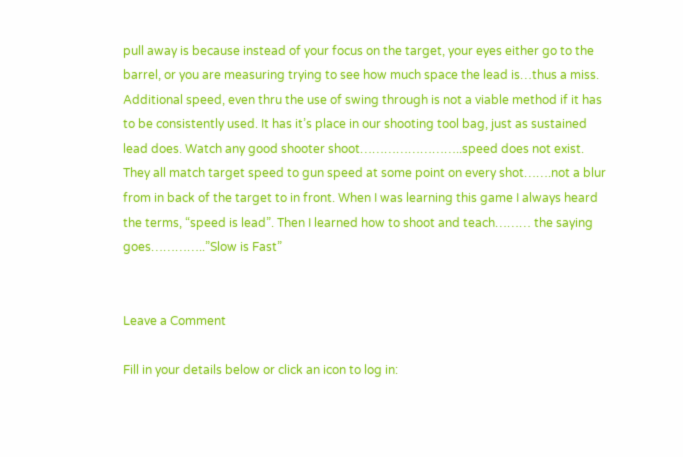pull away is because instead of your focus on the target, your eyes either go to the barrel, or you are measuring trying to see how much space the lead is…thus a miss. Additional speed, even thru the use of swing through is not a viable method if it has to be consistently used. It has it’s place in our shooting tool bag, just as sustained lead does. Watch any good shooter shoot……………………..speed does not exist. They all match target speed to gun speed at some point on every shot…….not a blur from in back of the target to in front. When I was learning this game I always heard the terms, “speed is lead”. Then I learned how to shoot and teach……… the saying goes…………..”Slow is Fast”


Leave a Comment

Fill in your details below or click an icon to log in: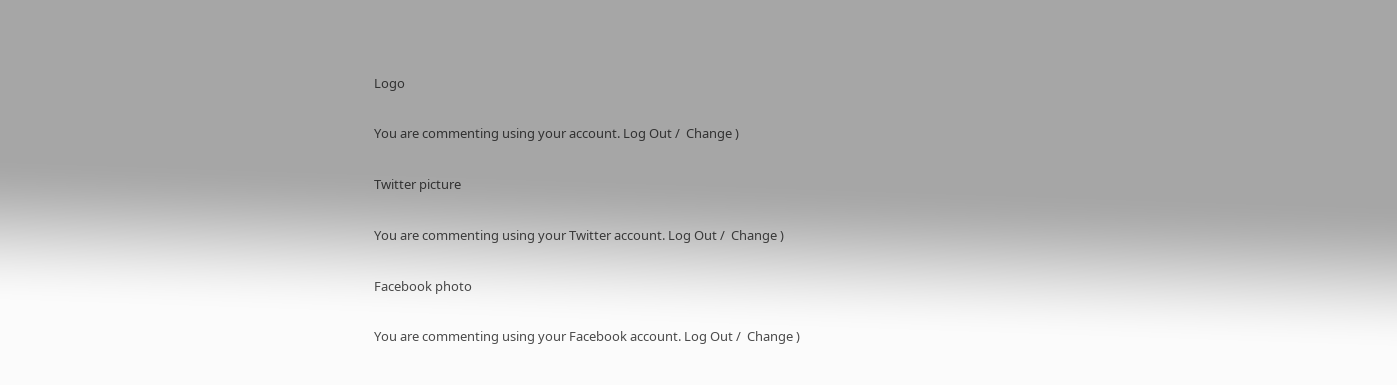Logo

You are commenting using your account. Log Out /  Change )

Twitter picture

You are commenting using your Twitter account. Log Out /  Change )

Facebook photo

You are commenting using your Facebook account. Log Out /  Change )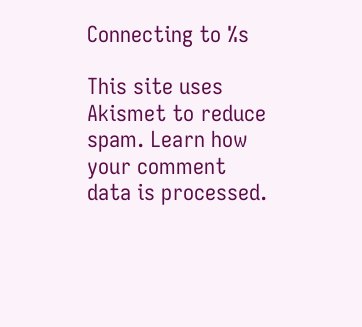Connecting to %s

This site uses Akismet to reduce spam. Learn how your comment data is processed.